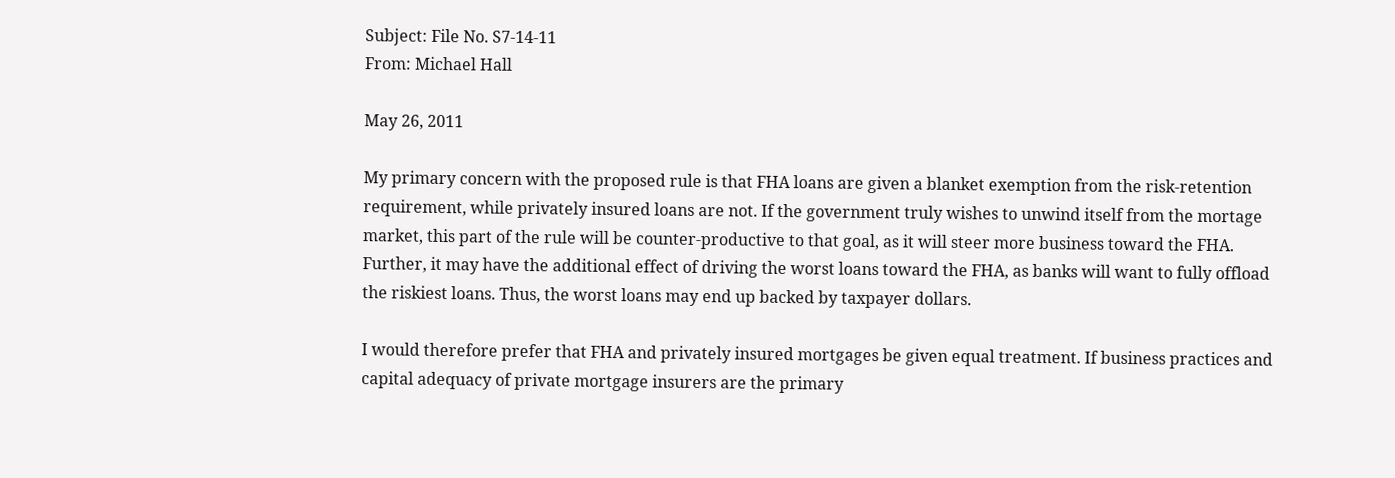Subject: File No. S7-14-11
From: Michael Hall

May 26, 2011

My primary concern with the proposed rule is that FHA loans are given a blanket exemption from the risk-retention requirement, while privately insured loans are not. If the government truly wishes to unwind itself from the mortage market, this part of the rule will be counter-productive to that goal, as it will steer more business toward the FHA. Further, it may have the additional effect of driving the worst loans toward the FHA, as banks will want to fully offload the riskiest loans. Thus, the worst loans may end up backed by taxpayer dollars.

I would therefore prefer that FHA and privately insured mortgages be given equal treatment. If business practices and capital adequacy of private mortgage insurers are the primary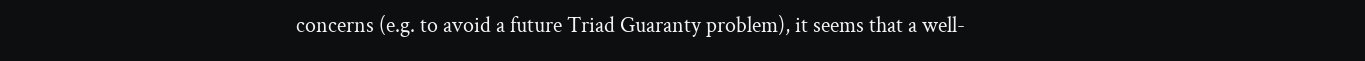concerns (e.g. to avoid a future Triad Guaranty problem), it seems that a well-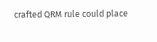crafted QRM rule could place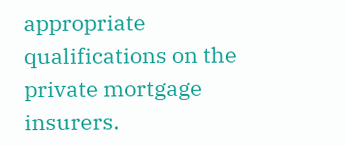appropriate qualifications on the private mortgage insurers.